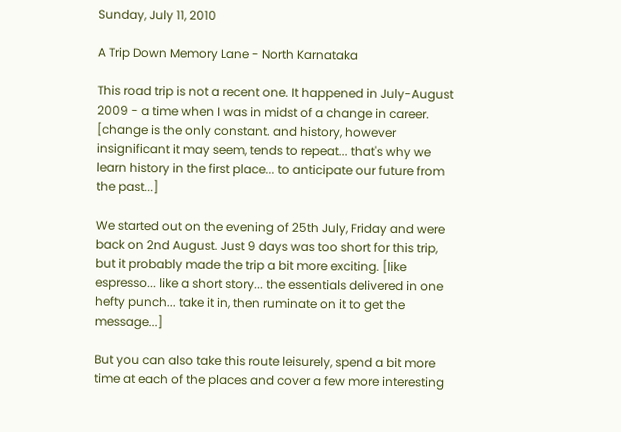Sunday, July 11, 2010

A Trip Down Memory Lane - North Karnataka

This road trip is not a recent one. It happened in July-August 2009 - a time when I was in midst of a change in career. [change is the only constant. and history, however insignificant it may seem, tends to repeat... that's why we learn history in the first place... to anticipate our future from the past...]

We started out on the evening of 25th July, Friday and were back on 2nd August. Just 9 days was too short for this trip, but it probably made the trip a bit more exciting. [like espresso... like a short story... the essentials delivered in one hefty punch... take it in, then ruminate on it to get the message...]

But you can also take this route leisurely, spend a bit more time at each of the places and cover a few more interesting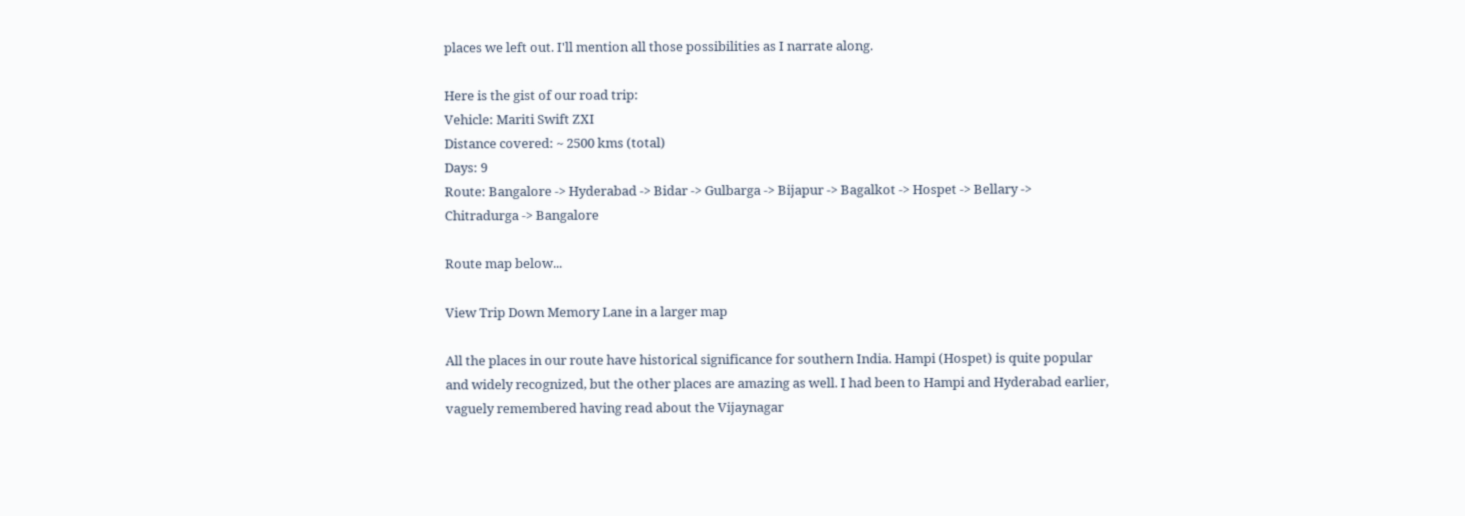places we left out. I'll mention all those possibilities as I narrate along.

Here is the gist of our road trip:
Vehicle: Mariti Swift ZXI
Distance covered: ~ 2500 kms (total)
Days: 9
Route: Bangalore -> Hyderabad -> Bidar -> Gulbarga -> Bijapur -> Bagalkot -> Hospet -> Bellary -> Chitradurga -> Bangalore

Route map below...

View Trip Down Memory Lane in a larger map

All the places in our route have historical significance for southern India. Hampi (Hospet) is quite popular and widely recognized, but the other places are amazing as well. I had been to Hampi and Hyderabad earlier, vaguely remembered having read about the Vijaynagar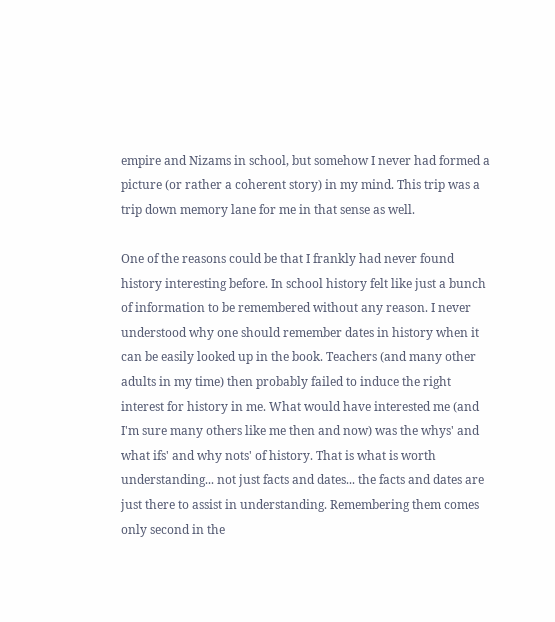empire and Nizams in school, but somehow I never had formed a picture (or rather a coherent story) in my mind. This trip was a trip down memory lane for me in that sense as well.

One of the reasons could be that I frankly had never found history interesting before. In school history felt like just a bunch of information to be remembered without any reason. I never understood why one should remember dates in history when it can be easily looked up in the book. Teachers (and many other adults in my time) then probably failed to induce the right interest for history in me. What would have interested me (and I'm sure many others like me then and now) was the whys' and what ifs' and why nots' of history. That is what is worth understanding... not just facts and dates... the facts and dates are just there to assist in understanding. Remembering them comes only second in the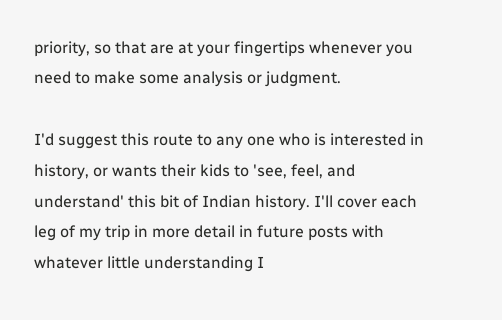priority, so that are at your fingertips whenever you need to make some analysis or judgment.

I'd suggest this route to any one who is interested in history, or wants their kids to 'see, feel, and understand' this bit of Indian history. I'll cover each leg of my trip in more detail in future posts with whatever little understanding I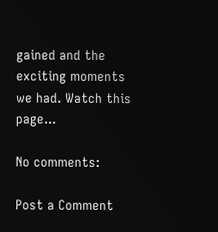gained and the exciting moments we had. Watch this page...

No comments:

Post a Comment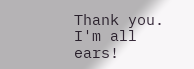Thank you. I'm all ears!